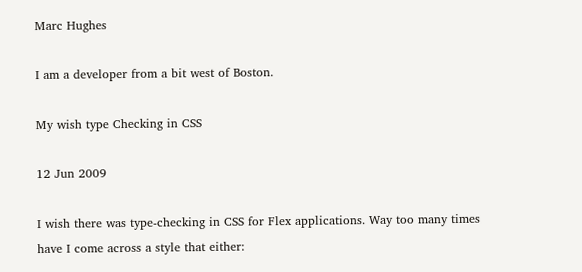Marc Hughes

I am a developer from a bit west of Boston.

My wish type Checking in CSS

12 Jun 2009

I wish there was type-checking in CSS for Flex applications. Way too many times have I come across a style that either: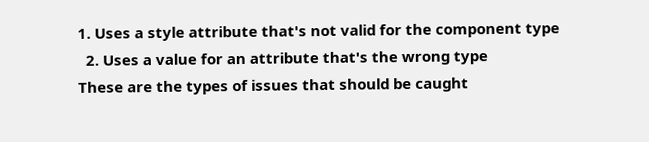1. Uses a style attribute that's not valid for the component type
  2. Uses a value for an attribute that's the wrong type
These are the types of issues that should be caught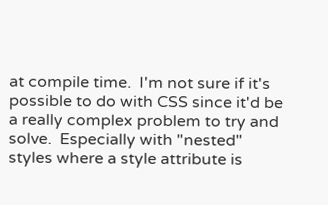at compile time.  I'm not sure if it's possible to do with CSS since it'd be a really complex problem to try and solve.  Especially with "nested" styles where a style attribute is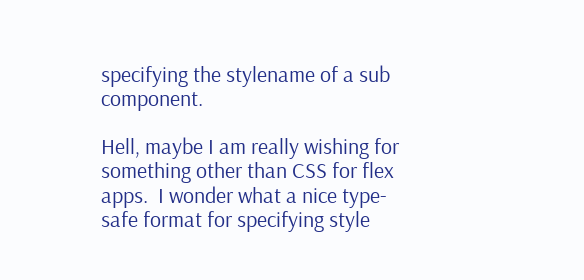specifying the stylename of a sub component.

Hell, maybe I am really wishing for something other than CSS for flex apps.  I wonder what a nice type-safe format for specifying style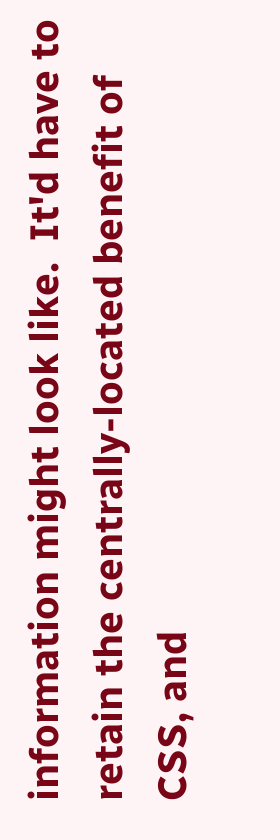information might look like.  It'd have to retain the centrally-located benefit of CSS, and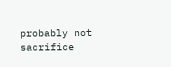probably not sacrifice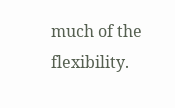much of the flexibility.